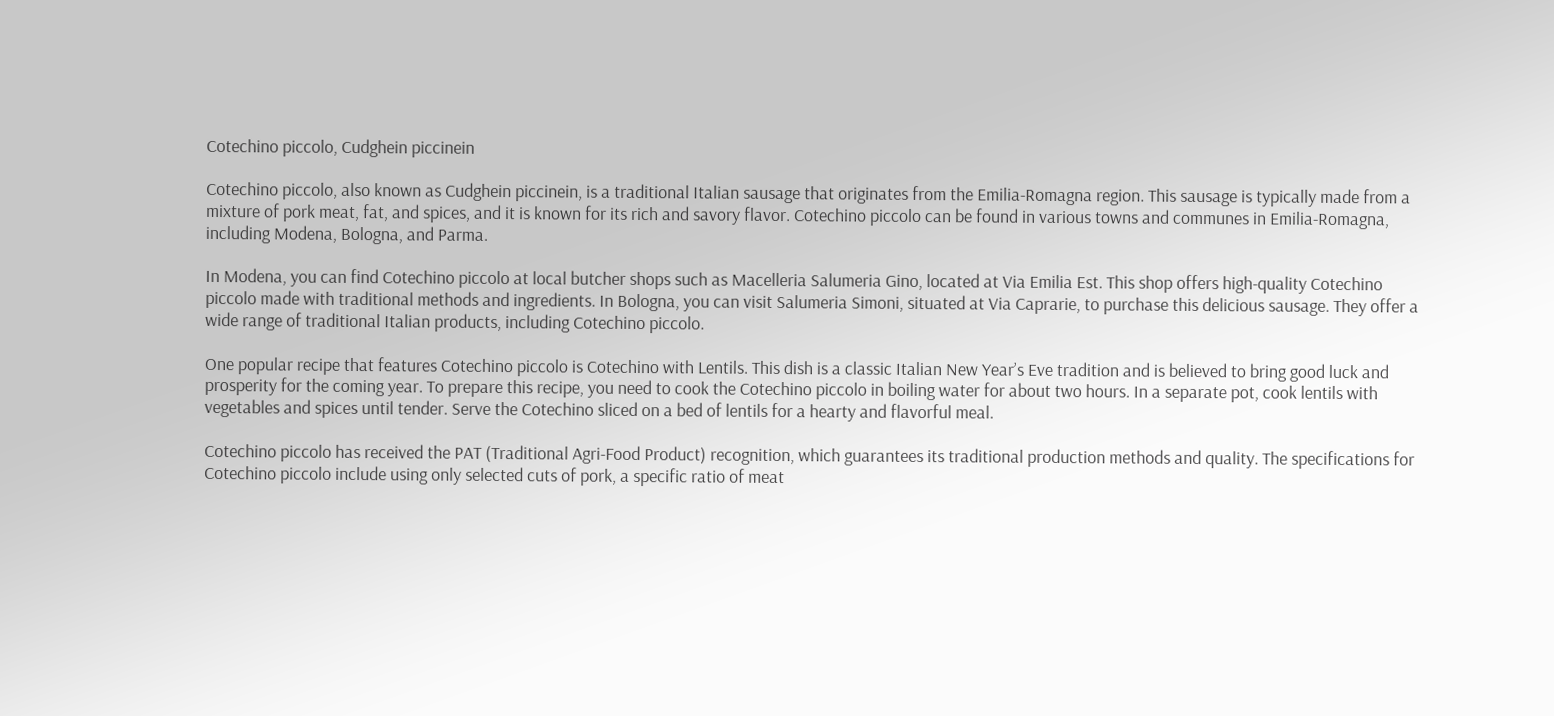Cotechino piccolo, Cudghein piccinein

Cotechino piccolo, also known as Cudghein piccinein, is a traditional Italian sausage that originates from the Emilia-Romagna region. This sausage is typically made from a mixture of pork meat, fat, and spices, and it is known for its rich and savory flavor. Cotechino piccolo can be found in various towns and communes in Emilia-Romagna, including Modena, Bologna, and Parma.

In Modena, you can find Cotechino piccolo at local butcher shops such as Macelleria Salumeria Gino, located at Via Emilia Est. This shop offers high-quality Cotechino piccolo made with traditional methods and ingredients. In Bologna, you can visit Salumeria Simoni, situated at Via Caprarie, to purchase this delicious sausage. They offer a wide range of traditional Italian products, including Cotechino piccolo.

One popular recipe that features Cotechino piccolo is Cotechino with Lentils. This dish is a classic Italian New Year’s Eve tradition and is believed to bring good luck and prosperity for the coming year. To prepare this recipe, you need to cook the Cotechino piccolo in boiling water for about two hours. In a separate pot, cook lentils with vegetables and spices until tender. Serve the Cotechino sliced on a bed of lentils for a hearty and flavorful meal.

Cotechino piccolo has received the PAT (Traditional Agri-Food Product) recognition, which guarantees its traditional production methods and quality. The specifications for Cotechino piccolo include using only selected cuts of pork, a specific ratio of meat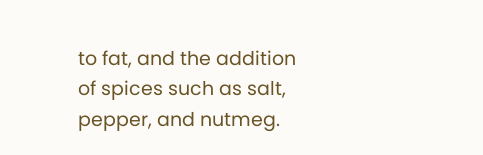to fat, and the addition of spices such as salt, pepper, and nutmeg.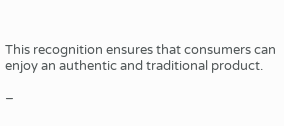This recognition ensures that consumers can enjoy an authentic and traditional product.

–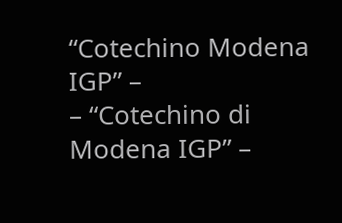“Cotechino Modena IGP” –
– “Cotechino di Modena IGP” –